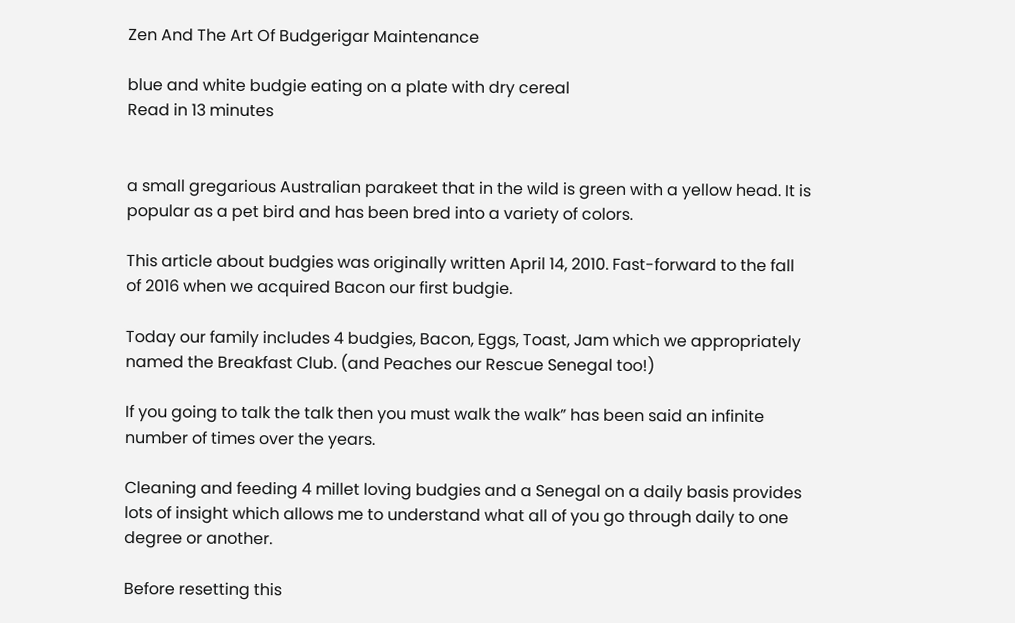Zen And The Art Of Budgerigar Maintenance

blue and white budgie eating on a plate with dry cereal
Read in 13 minutes


a small gregarious Australian parakeet that in the wild is green with a yellow head. It is popular as a pet bird and has been bred into a variety of colors.

This article about budgies was originally written April 14, 2010. Fast-forward to the fall of 2016 when we acquired Bacon our first budgie.

Today our family includes 4 budgies, Bacon, Eggs, Toast, Jam which we appropriately named the Breakfast Club. (and Peaches our Rescue Senegal too!)

If you going to talk the talk then you must walk the walk” has been said an infinite number of times over the years.

Cleaning and feeding 4 millet loving budgies and a Senegal on a daily basis provides lots of insight which allows me to understand what all of you go through daily to one degree or another.

Before resetting this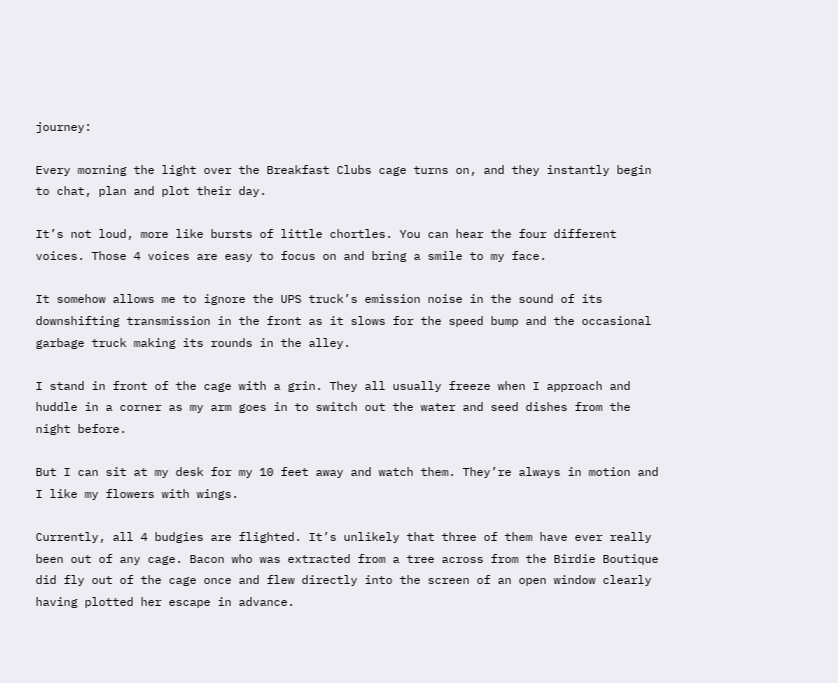journey:

Every morning the light over the Breakfast Clubs cage turns on, and they instantly begin to chat, plan and plot their day.

It’s not loud, more like bursts of little chortles. You can hear the four different voices. Those 4 voices are easy to focus on and bring a smile to my face.

It somehow allows me to ignore the UPS truck’s emission noise in the sound of its downshifting transmission in the front as it slows for the speed bump and the occasional garbage truck making its rounds in the alley.

I stand in front of the cage with a grin. They all usually freeze when I approach and huddle in a corner as my arm goes in to switch out the water and seed dishes from the night before.

But I can sit at my desk for my 10 feet away and watch them. They’re always in motion and I like my flowers with wings.

Currently, all 4 budgies are flighted. It’s unlikely that three of them have ever really been out of any cage. Bacon who was extracted from a tree across from the Birdie Boutique did fly out of the cage once and flew directly into the screen of an open window clearly having plotted her escape in advance.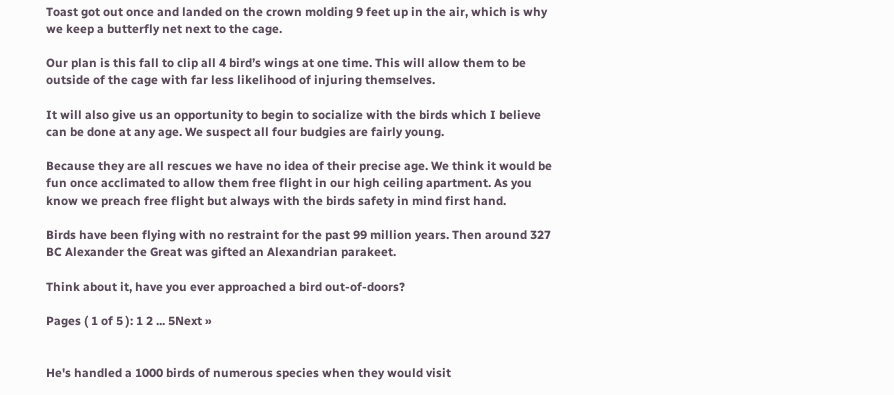Toast got out once and landed on the crown molding 9 feet up in the air, which is why we keep a butterfly net next to the cage.

Our plan is this fall to clip all 4 bird’s wings at one time. This will allow them to be outside of the cage with far less likelihood of injuring themselves.

It will also give us an opportunity to begin to socialize with the birds which I believe can be done at any age. We suspect all four budgies are fairly young.

Because they are all rescues we have no idea of their precise age. We think it would be fun once acclimated to allow them free flight in our high ceiling apartment. As you know we preach free flight but always with the birds safety in mind first hand.

Birds have been flying with no restraint for the past 99 million years. Then around 327 BC Alexander the Great was gifted an Alexandrian parakeet.

Think about it, have you ever approached a bird out-of-doors?

Pages ( 1 of 5 ): 1 2 ... 5Next »


He's handled a 1000 birds of numerous species when they would visit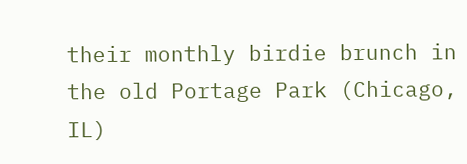their monthly birdie brunch in the old Portage Park (Chicago, IL)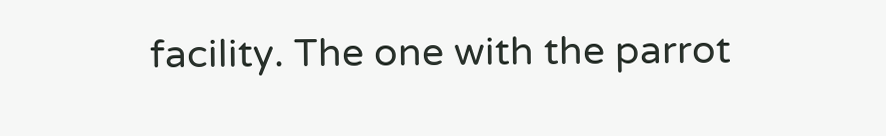facility. The one with the parrot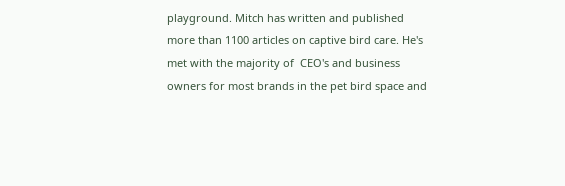playground. Mitch has written and published more than 1100 articles on captive bird care. He's met with the majority of  CEO's and business owners for most brands in the pet bird space and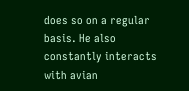does so on a regular basis. He also constantly interacts with avian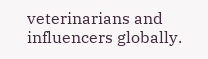veterinarians and influencers globally.